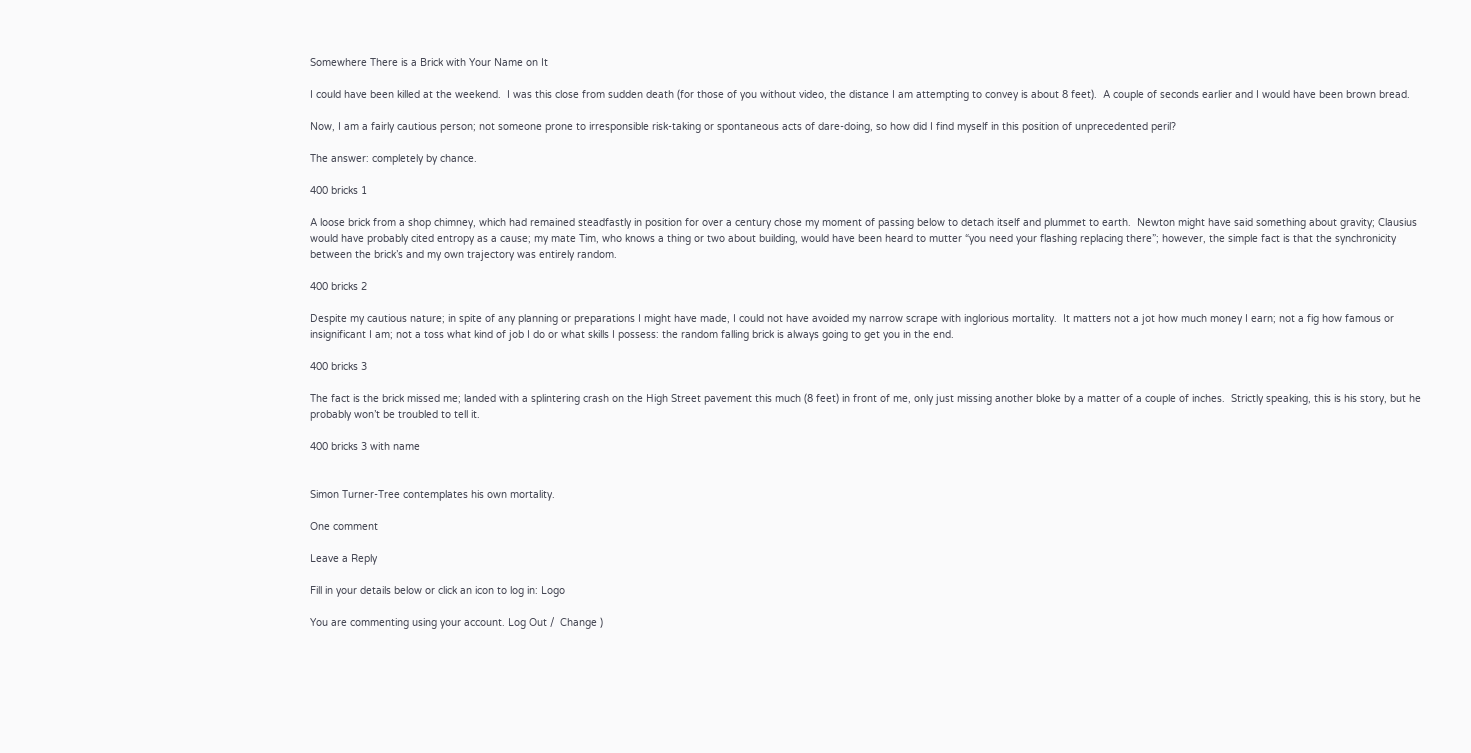Somewhere There is a Brick with Your Name on It

I could have been killed at the weekend.  I was this close from sudden death (for those of you without video, the distance I am attempting to convey is about 8 feet).  A couple of seconds earlier and I would have been brown bread.

Now, I am a fairly cautious person; not someone prone to irresponsible risk-taking or spontaneous acts of dare-doing, so how did I find myself in this position of unprecedented peril?

The answer: completely by chance.

400 bricks 1

A loose brick from a shop chimney, which had remained steadfastly in position for over a century chose my moment of passing below to detach itself and plummet to earth.  Newton might have said something about gravity; Clausius would have probably cited entropy as a cause; my mate Tim, who knows a thing or two about building, would have been heard to mutter “you need your flashing replacing there”; however, the simple fact is that the synchronicity between the brick’s and my own trajectory was entirely random.

400 bricks 2

Despite my cautious nature; in spite of any planning or preparations I might have made, I could not have avoided my narrow scrape with inglorious mortality.  It matters not a jot how much money I earn; not a fig how famous or insignificant I am; not a toss what kind of job I do or what skills I possess: the random falling brick is always going to get you in the end.

400 bricks 3

The fact is the brick missed me; landed with a splintering crash on the High Street pavement this much (8 feet) in front of me, only just missing another bloke by a matter of a couple of inches.  Strictly speaking, this is his story, but he probably won’t be troubled to tell it.

400 bricks 3 with name


Simon Turner-Tree contemplates his own mortality.

One comment

Leave a Reply

Fill in your details below or click an icon to log in: Logo

You are commenting using your account. Log Out /  Change )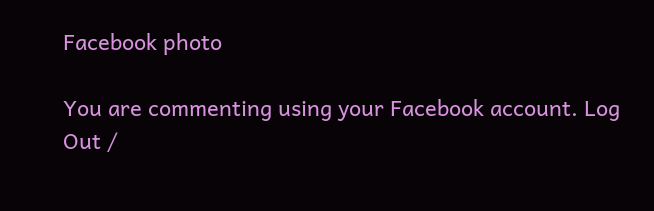Facebook photo

You are commenting using your Facebook account. Log Out /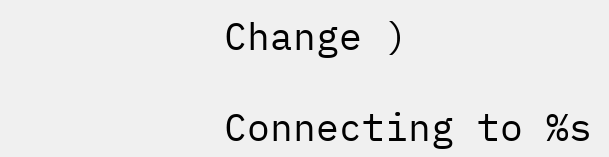Change )

Connecting to %s